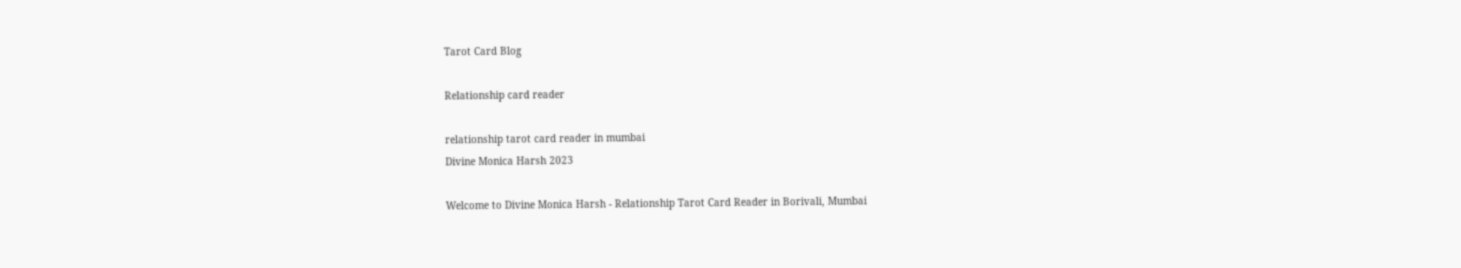Tarot Card Blog

Relationship card reader

relationship tarot card reader in mumbai
Divine Monica Harsh 2023

Welcome to Divine Monica Harsh - Relationship Tarot Card Reader in Borivali, Mumbai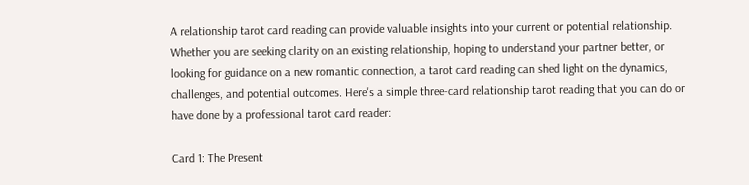A relationship tarot card reading can provide valuable insights into your current or potential relationship. Whether you are seeking clarity on an existing relationship, hoping to understand your partner better, or looking for guidance on a new romantic connection, a tarot card reading can shed light on the dynamics, challenges, and potential outcomes. Here's a simple three-card relationship tarot reading that you can do or have done by a professional tarot card reader:

Card 1: The Present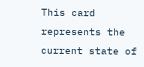This card represents the current state of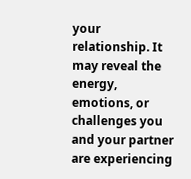your relationship. It may reveal the energy, emotions, or challenges you and your partner are experiencing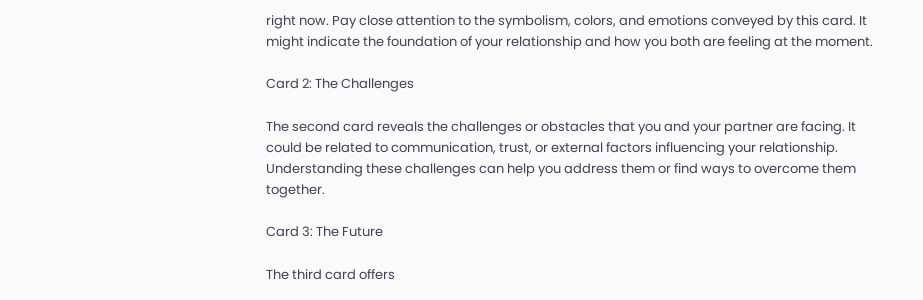right now. Pay close attention to the symbolism, colors, and emotions conveyed by this card. It might indicate the foundation of your relationship and how you both are feeling at the moment.

Card 2: The Challenges

The second card reveals the challenges or obstacles that you and your partner are facing. It could be related to communication, trust, or external factors influencing your relationship. Understanding these challenges can help you address them or find ways to overcome them together.

Card 3: The Future

The third card offers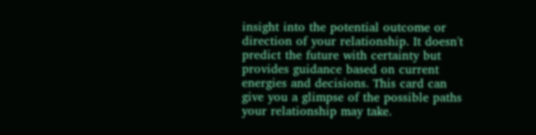insight into the potential outcome or direction of your relationship. It doesn't predict the future with certainty but provides guidance based on current energies and decisions. This card can give you a glimpse of the possible paths your relationship may take.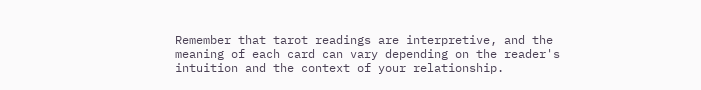Remember that tarot readings are interpretive, and the meaning of each card can vary depending on the reader's intuition and the context of your relationship.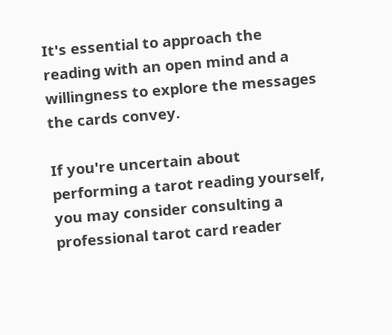It's essential to approach the reading with an open mind and a willingness to explore the messages the cards convey.

If you're uncertain about performing a tarot reading yourself, you may consider consulting a professional tarot card reader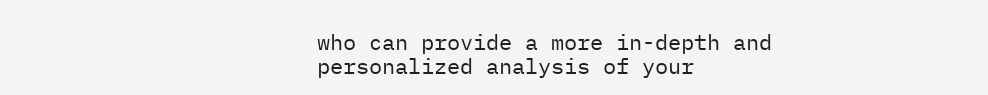who can provide a more in-depth and personalized analysis of your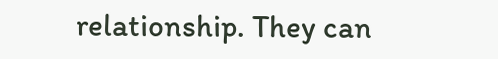relationship. They can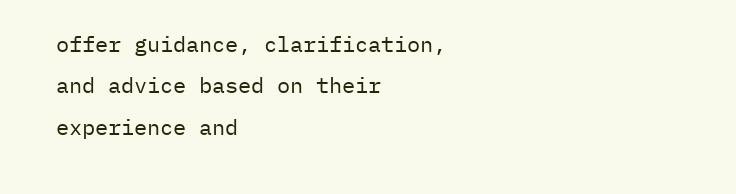offer guidance, clarification, and advice based on their experience and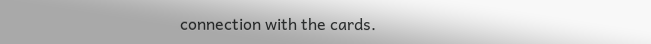connection with the cards.